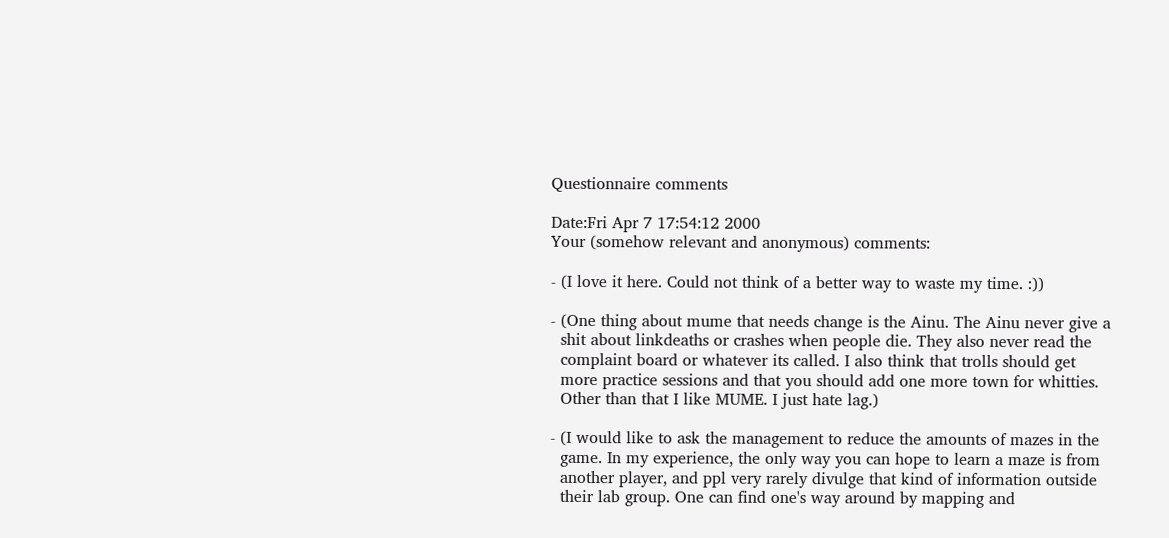Questionnaire comments

Date:Fri Apr 7 17:54:12 2000
Your (somehow relevant and anonymous) comments:

- (I love it here. Could not think of a better way to waste my time. :))

- (One thing about mume that needs change is the Ainu. The Ainu never give a
  shit about linkdeaths or crashes when people die. They also never read the
  complaint board or whatever its called. I also think that trolls should get
  more practice sessions and that you should add one more town for whitties.
  Other than that I like MUME. I just hate lag.)

- (I would like to ask the management to reduce the amounts of mazes in the
  game. In my experience, the only way you can hope to learn a maze is from
  another player, and ppl very rarely divulge that kind of information outside
  their lab group. One can find one's way around by mapping and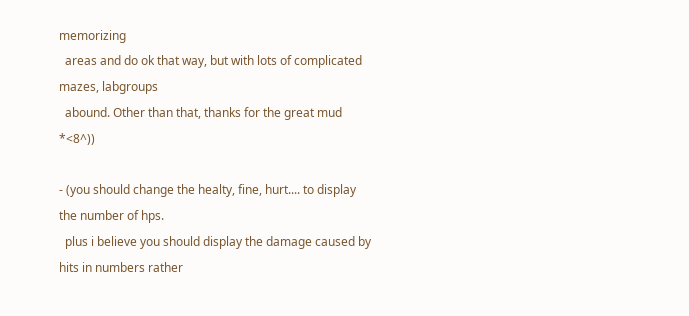memorizing
  areas and do ok that way, but with lots of complicated mazes, labgroups
  abound. Other than that, thanks for the great mud *<8^))

- (you should change the healty, fine, hurt.... to display the number of hps.
  plus i believe you should display the damage caused by hits in numbers rather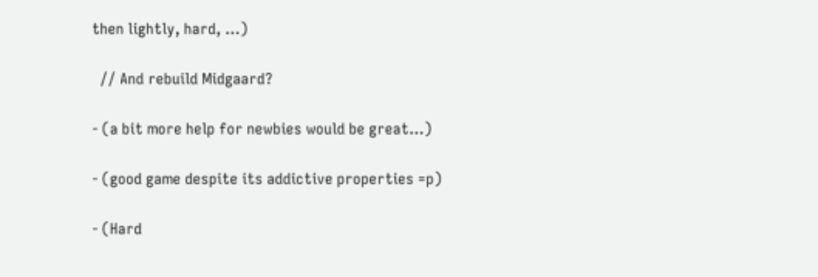then lightly, hard, ...)

  // And rebuild Midgaard?

- (a bit more help for newbies would be great...)

- (good game despite its addictive properties =p)

- (Hard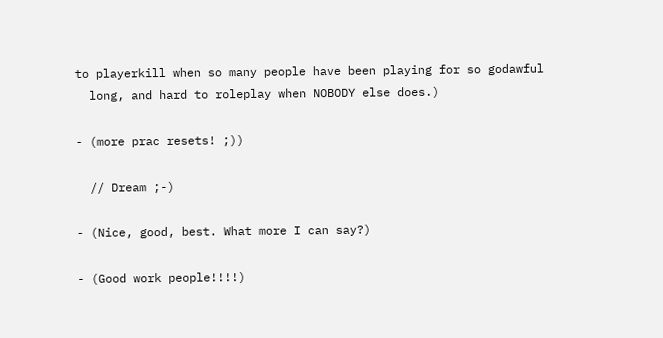to playerkill when so many people have been playing for so godawful
  long, and hard to roleplay when NOBODY else does.)

- (more prac resets! ;))

  // Dream ;-)

- (Nice, good, best. What more I can say?)

- (Good work people!!!!)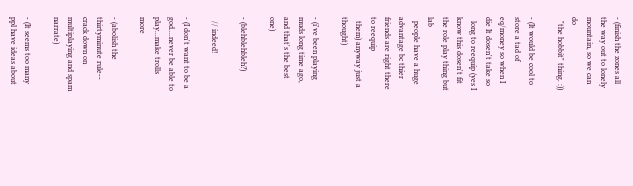- (finish the zones all the way out to lonely mountain, so we can do
  "the hobbit" thing. :))

- (It would be cool to store a tad of eq/money so when I die It dosen't take so
  long to reequip (yes I know this dosen't fit the role play thing but lab
  people have a huge advantage bc thier friends are right there to reequip
  them) anyway just a thought)

- (i've been playing muds long time ago, and that's the best one)

- (blehblehbleh?)

  // indeed!

- (I don't want to be a god....never be able to play...make trolls more

- (abolish the thirtyminute rule-- crack down on multiplaying and spam narrate)

- (It seems too many ppl have ideas about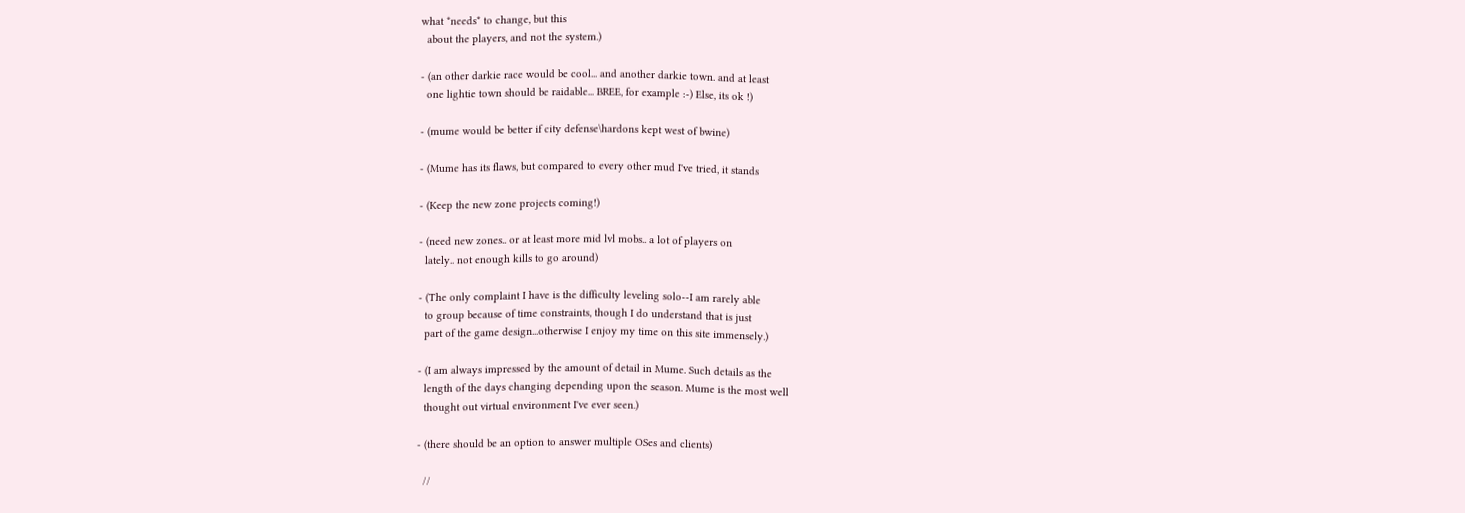what *needs* to change, but this
  about the players, and not the system.)

- (an other darkie race would be cool... and another darkie town. and at least
  one lightie town should be raidable... BREE, for example :-) Else, its ok !)

- (mume would be better if city defense\hardons kept west of bwine)

- (Mume has its flaws, but compared to every other mud I've tried, it stands

- (Keep the new zone projects coming!)

- (need new zones.. or at least more mid lvl mobs.. a lot of players on
  lately.. not enough kills to go around)

- (The only complaint I have is the difficulty leveling solo--I am rarely able
  to group because of time constraints, though I do understand that is just
  part of the game design...otherwise I enjoy my time on this site immensely.)

- (I am always impressed by the amount of detail in Mume. Such details as the
  length of the days changing depending upon the season. Mume is the most well
  thought out virtual environment I've ever seen.)

- (there should be an option to answer multiple OSes and clients)

  //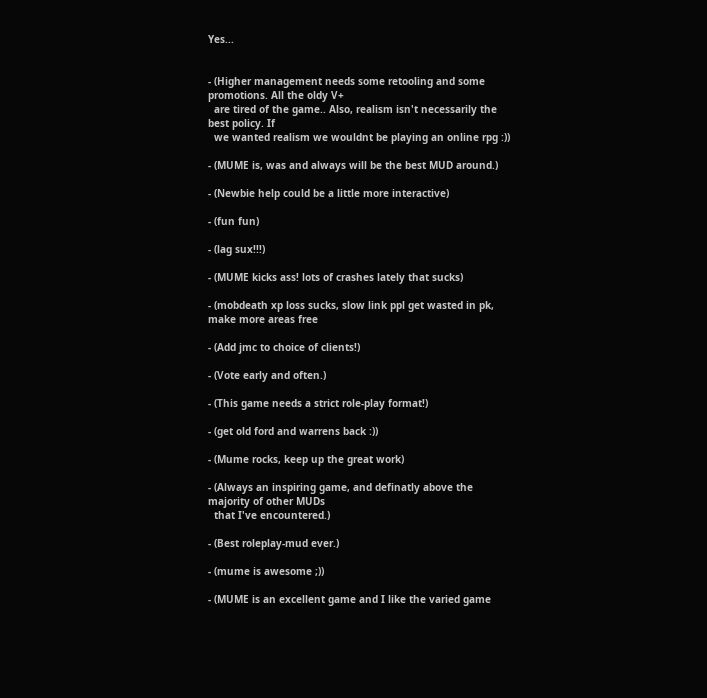Yes...


- (Higher management needs some retooling and some promotions. All the oldy V+
  are tired of the game.. Also, realism isn't necessarily the best policy. If
  we wanted realism we wouldnt be playing an online rpg :))

- (MUME is, was and always will be the best MUD around.)

- (Newbie help could be a little more interactive)

- (fun fun)

- (lag sux!!!)

- (MUME kicks ass! lots of crashes lately that sucks)

- (mobdeath xp loss sucks, slow link ppl get wasted in pk, make more areas free

- (Add jmc to choice of clients!)

- (Vote early and often.)

- (This game needs a strict role-play format!)

- (get old ford and warrens back :))

- (Mume rocks, keep up the great work)

- (Always an inspiring game, and definatly above the majority of other MUDs
  that I've encountered.)

- (Best roleplay-mud ever.)

- (mume is awesome ;))

- (MUME is an excellent game and I like the varied game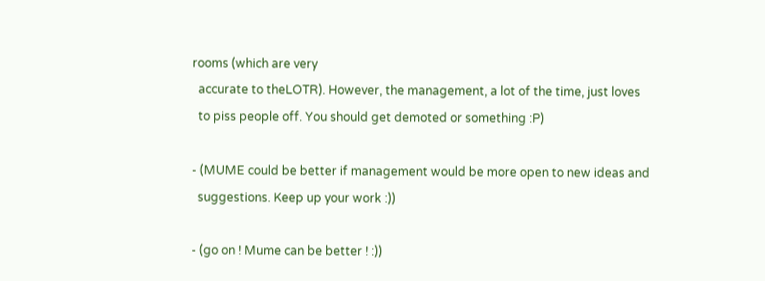rooms (which are very
  accurate to theLOTR). However, the management, a lot of the time, just loves
  to piss people off. You should get demoted or something :P)

- (MUME could be better if management would be more open to new ideas and
  suggestions. Keep up your work :))

- (go on ! Mume can be better ! :))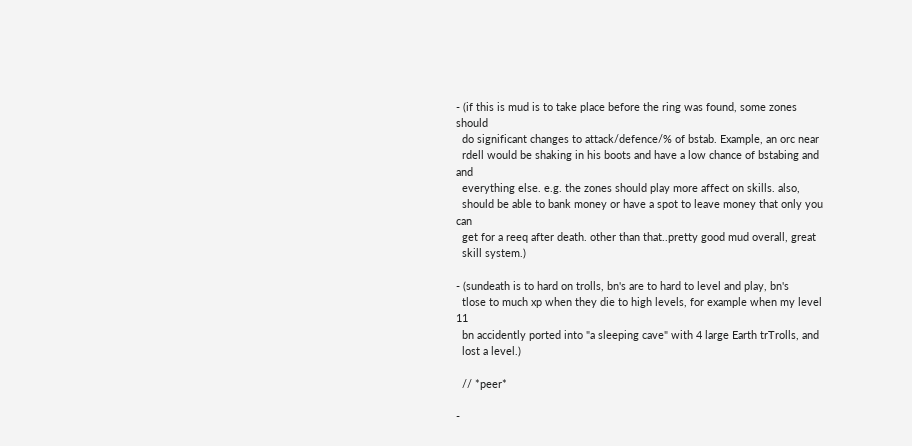- (if this is mud is to take place before the ring was found, some zones should
  do significant changes to attack/defence/% of bstab. Example, an orc near
  rdell would be shaking in his boots and have a low chance of bstabing and and
  everything else. e.g. the zones should play more affect on skills. also,
  should be able to bank money or have a spot to leave money that only you can
  get for a reeq after death. other than that..pretty good mud overall, great
  skill system.)

- (sundeath is to hard on trolls, bn's are to hard to level and play, bn's
  tlose to much xp when they die to high levels, for example when my level 11
  bn accidently ported into "a sleeping cave" with 4 large Earth trTrolls, and
  lost a level.)

  // *peer*

-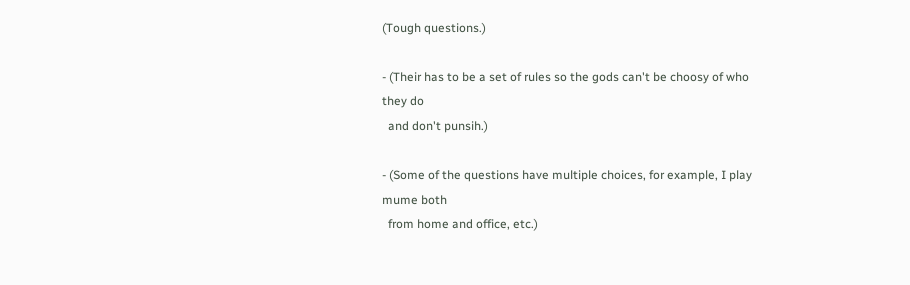(Tough questions.)

- (Their has to be a set of rules so the gods can't be choosy of who they do
  and don't punsih.)

- (Some of the questions have multiple choices, for example, I play mume both
  from home and office, etc.)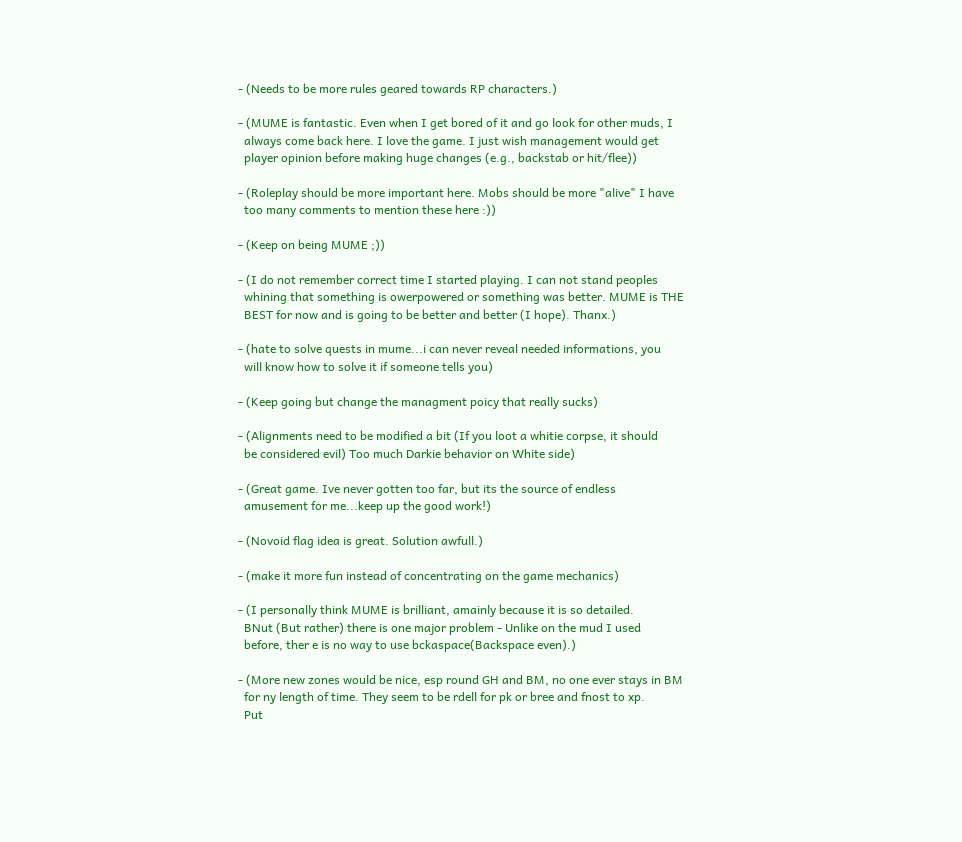- (Needs to be more rules geared towards RP characters.)

- (MUME is fantastic. Even when I get bored of it and go look for other muds, I
  always come back here. I love the game. I just wish management would get
  player opinion before making huge changes (e.g., backstab or hit/flee))

- (Roleplay should be more important here. Mobs should be more "alive" I have
  too many comments to mention these here :))

- (Keep on being MUME ;))

- (I do not remember correct time I started playing. I can not stand peoples
  whining that something is owerpowered or something was better. MUME is THE
  BEST for now and is going to be better and better (I hope). Thanx.)

- (hate to solve quests in mume...i can never reveal needed informations, you
  will know how to solve it if someone tells you)

- (Keep going but change the managment poicy that really sucks)

- (Alignments need to be modified a bit (If you loot a whitie corpse, it should
  be considered evil) Too much Darkie behavior on White side)

- (Great game. Ive never gotten too far, but its the source of endless
  amusement for me...keep up the good work!)

- (Novoid flag idea is great. Solution awfull.)

- (make it more fun instead of concentrating on the game mechanics)

- (I personally think MUME is brilliant, amainly because it is so detailed.
  BNut (But rather) there is one major problem - Unlike on the mud I used
  before, ther e is no way to use bckaspace(Backspace even).)

- (More new zones would be nice, esp round GH and BM, no one ever stays in BM
  for ny length of time. They seem to be rdell for pk or bree and fnost to xp.
  Put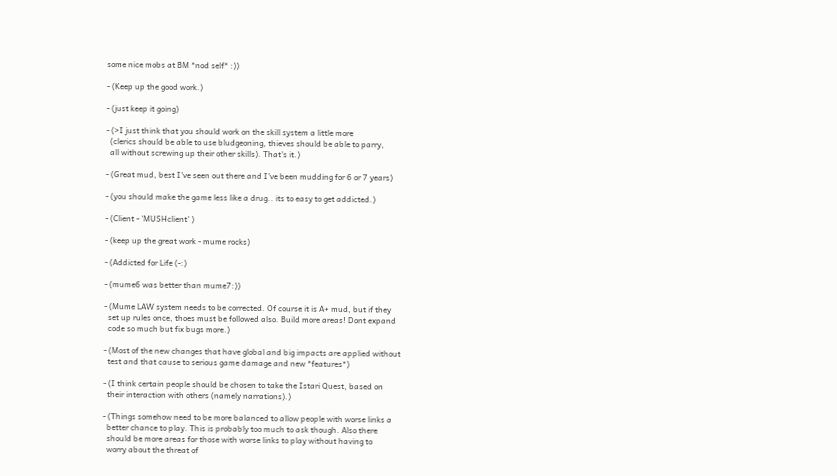some nice mobs at BM *nod self* :))

- (Keep up the good work.)

- (just keep it going)

- (>I just think that you should work on the skill system a little more
  (clerics should be able to use bludgeoning, thieves should be able to parry,
  all without screwing up their other skills). That's it.)

- (Great mud, best I've seen out there and I've been mudding for 6 or 7 years)

- (you should make the game less like a drug.. its to easy to get addicted.)

- (Client - 'MUSHclient' )

- (keep up the great work - mume rocks)

- (Addicted for Life (-:)

- (mume6 was better than mume7:))

- (Mume LAW system needs to be corrected. Of course it is A+ mud, but if they
  set up rules once, thoes must be followed also. Build more areas! Dont expand
  code so much but fix bugs more.)

- (Most of the new changes that have global and big impacts are applied without
  test and that cause to serious game damage and new *features*)

- (I think certain people should be chosen to take the Istari Quest, based on
  their interaction with others (namely narrations).)

- (Things somehow need to be more balanced to allow people with worse links a
  better chance to play. This is probably too much to ask though. Also there
  should be more areas for those with worse links to play without having to
  worry about the threat of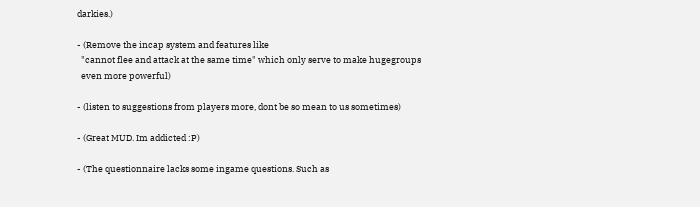darkies.)

- (Remove the incap system and features like
  "cannot flee and attack at the same time" which only serve to make hugegroups
  even more powerful)

- (listen to suggestions from players more, dont be so mean to us sometimes)

- (Great MUD. Im addicted :P)

- (The questionnaire lacks some ingame questions. Such as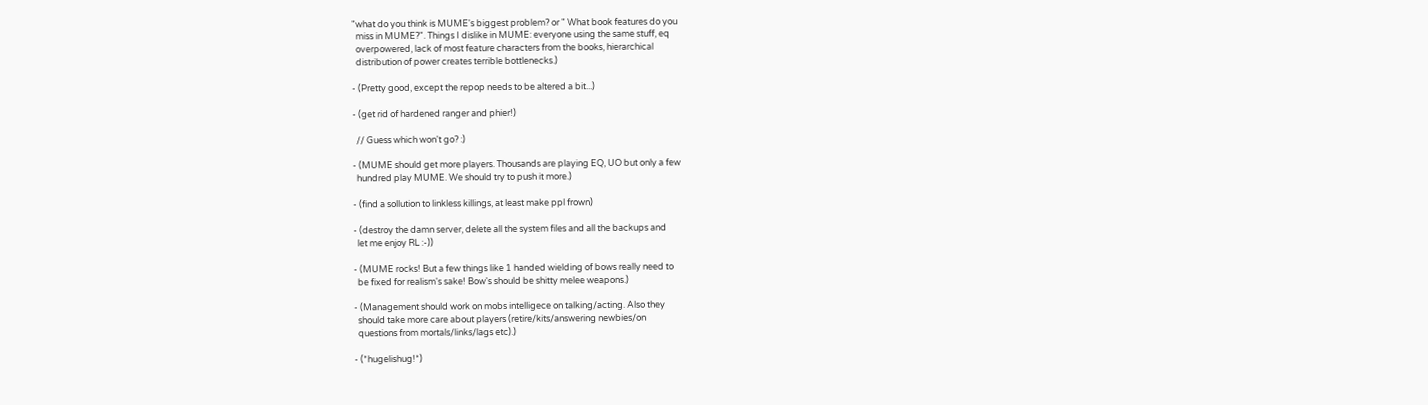"what do you think is MUME's biggest problem? or " What book features do you
  miss in MUME?". Things I dislike in MUME: everyone using the same stuff, eq
  overpowered, lack of most feature characters from the books, hierarchical
  distribution of power creates terrible bottlenecks.)

- (Pretty good, except the repop needs to be altered a bit...)

- (get rid of hardened ranger and phier!)

  // Guess which won't go? :)

- (MUME should get more players. Thousands are playing EQ, UO but only a few
  hundred play MUME. We should try to push it more.)

- (find a sollution to linkless killings, at least make ppl frown)

- (destroy the damn server, delete all the system files and all the backups and
  let me enjoy RL :-))

- (MUME rocks! But a few things like 1 handed wielding of bows really need to
  be fixed for realism's sake! Bow's should be shitty melee weapons.)

- (Management should work on mobs intelligece on talking/acting. Also they
  should take more care about players (retire/kits/answering newbies/on
  questions from mortals/links/lags etc).)

- (*hugelishug!*)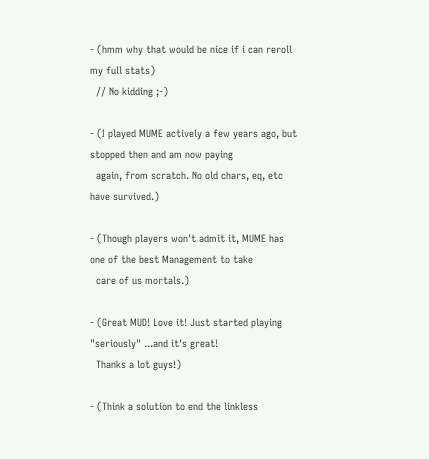- (hmm why that would be nice if i can reroll my full stats)
  // No kidding ;-)

- (I played MUME actively a few years ago, but stopped then and am now paying
  again, from scratch. No old chars, eq, etc have survived.)

- (Though players won't admit it, MUME has one of the best Management to take
  care of us mortals.)

- (Great MUD! Love it! Just started playing "seriously" ...and it's great!
  Thanks a lot guys!)

- (Think a solution to end the linkless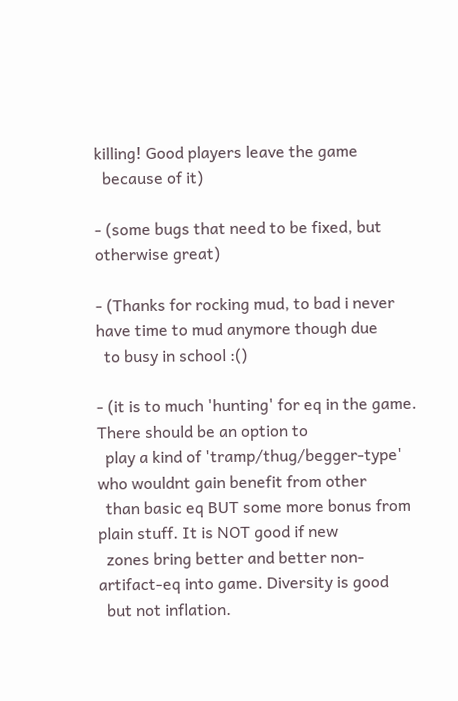killing! Good players leave the game
  because of it)

- (some bugs that need to be fixed, but otherwise great)

- (Thanks for rocking mud, to bad i never have time to mud anymore though due
  to busy in school :()

- (it is to much 'hunting' for eq in the game. There should be an option to
  play a kind of 'tramp/thug/begger-type' who wouldnt gain benefit from other
  than basic eq BUT some more bonus from plain stuff. It is NOT good if new
  zones bring better and better non-artifact-eq into game. Diversity is good
  but not inflation.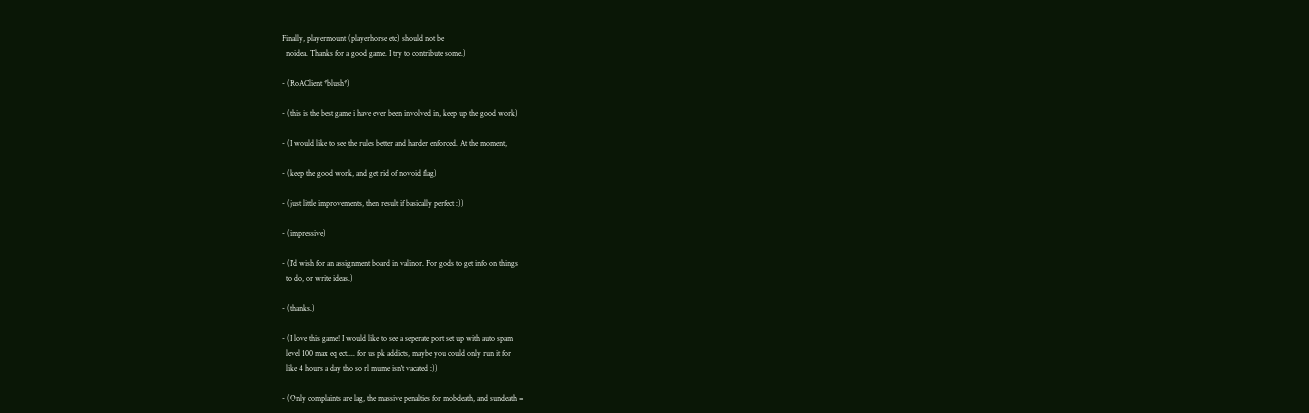Finally, playermount (playerhorse etc) should not be
  noidea. Thanks for a good game. I try to contribute some.)

- (RoAClient *blush*)

- (this is the best game i have ever been involved in, keep up the good work)

- (I would like to see the rules better and harder enforced. At the moment,

- (keep the good work, and get rid of novoid flag)

- (just little improvements, then result if basically perfect :))

- (impressive)

- (I'd wish for an assignment board in valinor. For gods to get info on things
  to do, or write ideas.)

- (thanks.)

- (I love this game! I would like to see a seperate port set up with auto spam
  level 100 max eq ect.... for us pk addicts, maybe you could only run it for
  like 4 hours a day tho so rl mume isn't vacated :))

- (Only complaints are lag, the massive penalties for mobdeath, and sundeath =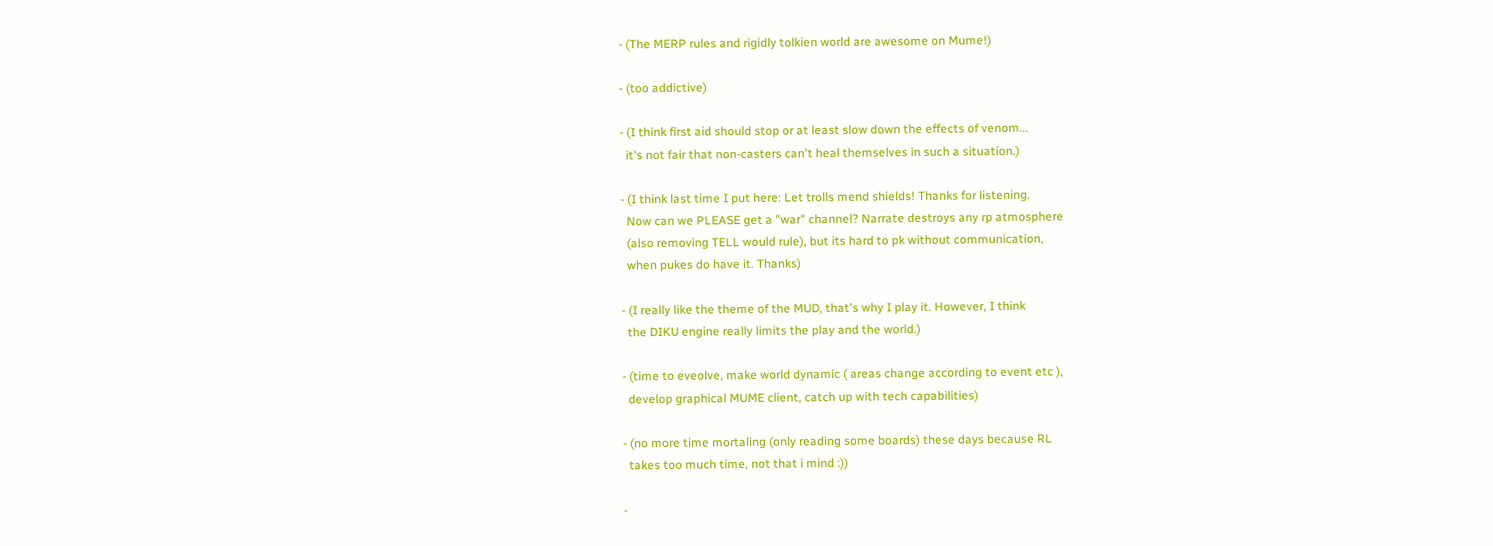- (The MERP rules and rigidly tolkien world are awesome on Mume!)

- (too addictive)

- (I think first aid should stop or at least slow down the effects of venom...
  it's not fair that non-casters can't heal themselves in such a situation.)

- (I think last time I put here: Let trolls mend shields! Thanks for listening.
  Now can we PLEASE get a "war" channel? Narrate destroys any rp atmosphere
  (also removing TELL would rule), but its hard to pk without communication,
  when pukes do have it. Thanks)

- (I really like the theme of the MUD, that's why I play it. However, I think
  the DIKU engine really limits the play and the world.)

- (time to eveolve, make world dynamic ( areas change according to event etc ),
  develop graphical MUME client, catch up with tech capabilities)

- (no more time mortaling (only reading some boards) these days because RL
  takes too much time, not that i mind :))

-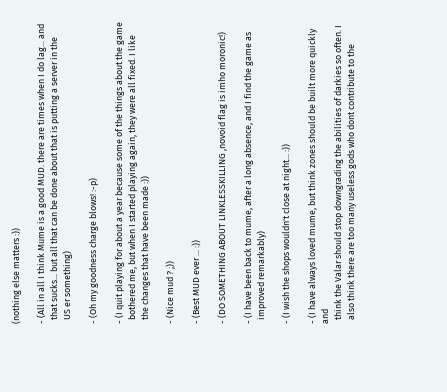(nothing else matters :))

- (All in all I think Mume is a good MUD. there are times when I do lag... and
  that sucks... but all that can be done about that is putting a server in the
  US er something)

- (Oh my goodness charge blows! :-p)

- (I quit playing for about a year because some of the things about the game
  bothered me, but when I started playing again, they were all fixed. I like
  the changes that have been made :))

- (Nice mud ? ;))

- (Best MUD ever ... :))

- (DO SOMETHING ABOUT LINKLESSKILLING ,novoid flag is imho moronic!)

- (I have been back to mume, after a long absence, and I find the game as
  improved remarkably)

- (I wish the shops wouldn't close at night... :))

- (I have always loved mume, but think zones should be built more quickly and
  think the Valar should stop downgrading the abilities of darkies so often. I
  also think there are too many useless gods who dont contribute to the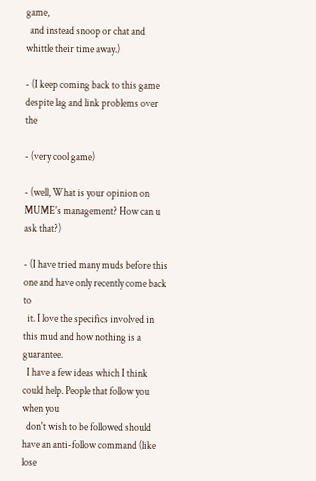game,
  and instead snoop or chat and whittle their time away.)

- (I keep coming back to this game despite lag and link problems over the

- (very cool game)

- (well, What is your opinion on MUME's management? How can u ask that?)

- (I have tried many muds before this one and have only recently come back to
  it. I love the specifics involved in this mud and how nothing is a guarantee.
  I have a few ideas which I think could help. People that follow you when you
  don't wish to be followed should have an anti-follow command (like lose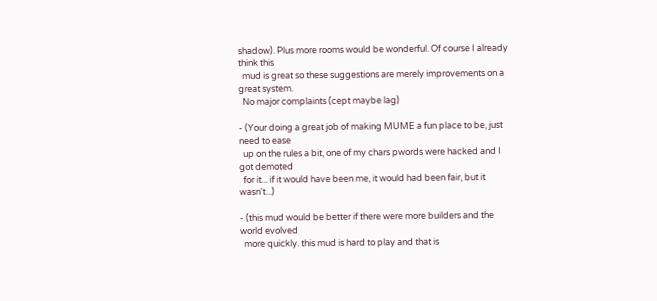shadow). Plus more rooms would be wonderful. Of course I already think this
  mud is great so these suggestions are merely improvements on a great system.
  No major complaints (cept maybe lag)

- (Your doing a great job of making MUME a fun place to be, just need to ease
  up on the rules a bit, one of my chars pwords were hacked and I got demoted
  for it... if it would have been me, it would had been fair, but it wasn't...)

- (this mud would be better if there were more builders and the world evolved
  more quickly. this mud is hard to play and that is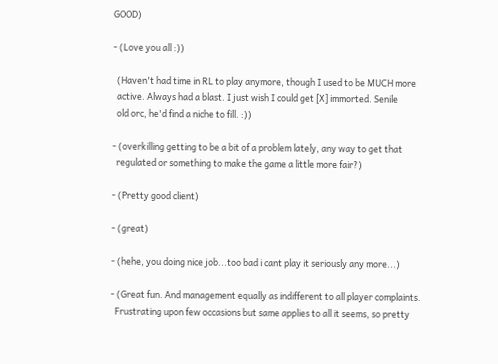GOOD)

- (Love you all :))

  (Haven't had time in RL to play anymore, though I used to be MUCH more
  active. Always had a blast. I just wish I could get [X] immorted. Senile
  old orc, he'd find a niche to fill. :))

- (overkilling getting to be a bit of a problem lately, any way to get that
  regulated or something to make the game a little more fair?)

- (Pretty good client)

- (great)

- (hehe, you doing nice job...too bad i cant play it seriously any more...)

- (Great fun. And management equally as indifferent to all player complaints.
  Frustrating upon few occasions but same applies to all it seems, so pretty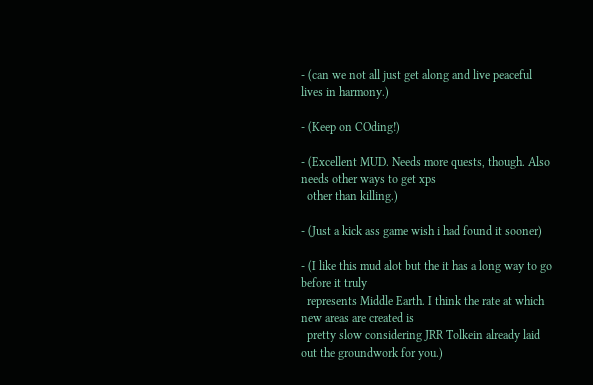- (can we not all just get along and live peaceful lives in harmony.)

- (Keep on COding!)

- (Excellent MUD. Needs more quests, though. Also needs other ways to get xps
  other than killing.)

- (Just a kick ass game wish i had found it sooner)

- (I like this mud alot but the it has a long way to go before it truly
  represents Middle Earth. I think the rate at which new areas are created is
  pretty slow considering JRR Tolkein already laid out the groundwork for you.)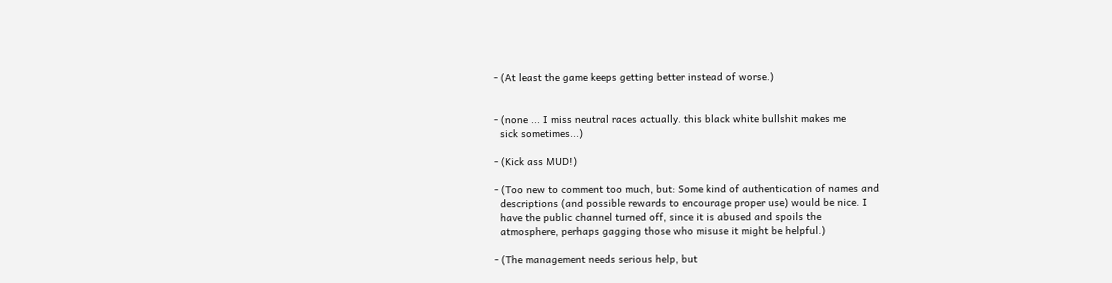- (At least the game keeps getting better instead of worse.)


- (none ... I miss neutral races actually. this black white bullshit makes me
  sick sometimes...)

- (Kick ass MUD!)

- (Too new to comment too much, but: Some kind of authentication of names and
  descriptions (and possible rewards to encourage proper use) would be nice. I
  have the public channel turned off, since it is abused and spoils the
  atmosphere, perhaps gagging those who misuse it might be helpful.)

- (The management needs serious help, but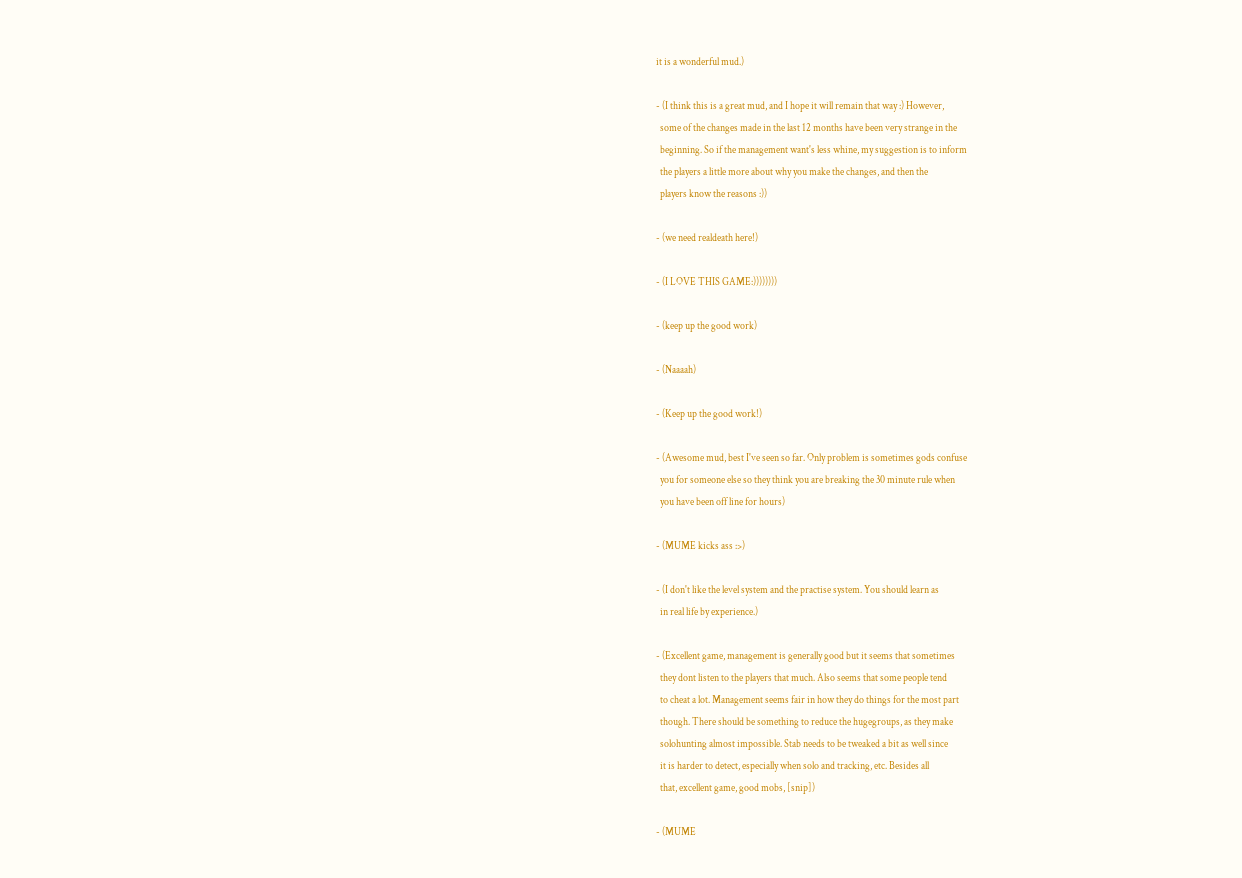it is a wonderful mud.)

- (I think this is a great mud, and I hope it will remain that way :) However,
  some of the changes made in the last 12 months have been very strange in the
  beginning. So if the management want's less whine, my suggestion is to inform
  the players a little more about why you make the changes, and then the
  players know the reasons :))

- (we need realdeath here!)

- (I LOVE THIS GAME:))))))))

- (keep up the good work)

- (Naaaah)

- (Keep up the good work!)

- (Awesome mud, best I've seen so far. Only problem is sometimes gods confuse
  you for someone else so they think you are breaking the 30 minute rule when
  you have been off line for hours)

- (MUME kicks ass :>)

- (I don't like the level system and the practise system. You should learn as
  in real life by experience.)

- (Excellent game, management is generally good but it seems that sometimes
  they dont listen to the players that much. Also seems that some people tend
  to cheat a lot. Management seems fair in how they do things for the most part
  though. There should be something to reduce the hugegroups, as they make
  solohunting almost impossible. Stab needs to be tweaked a bit as well since
  it is harder to detect, especially when solo and tracking, etc. Besides all
  that, excellent game, good mobs, [snip])

- (MUME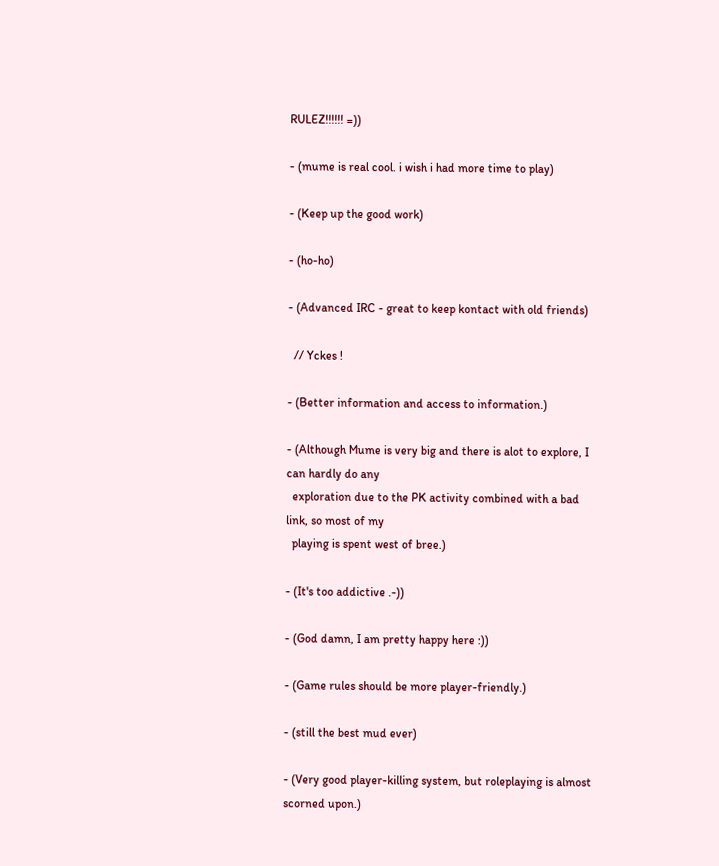RULEZ!!!!!! =))

- (mume is real cool. i wish i had more time to play)

- (Keep up the good work)

- (ho-ho)

- (Advanced IRC - great to keep kontact with old friends)

  // Yckes !

- (Better information and access to information.)

- (Although Mume is very big and there is alot to explore, I can hardly do any
  exploration due to the PK activity combined with a bad link, so most of my
  playing is spent west of bree.)

- (It's too addictive .-))

- (God damn, I am pretty happy here :))

- (Game rules should be more player-friendly.)

- (still the best mud ever)

- (Very good player-killing system, but roleplaying is almost scorned upon.)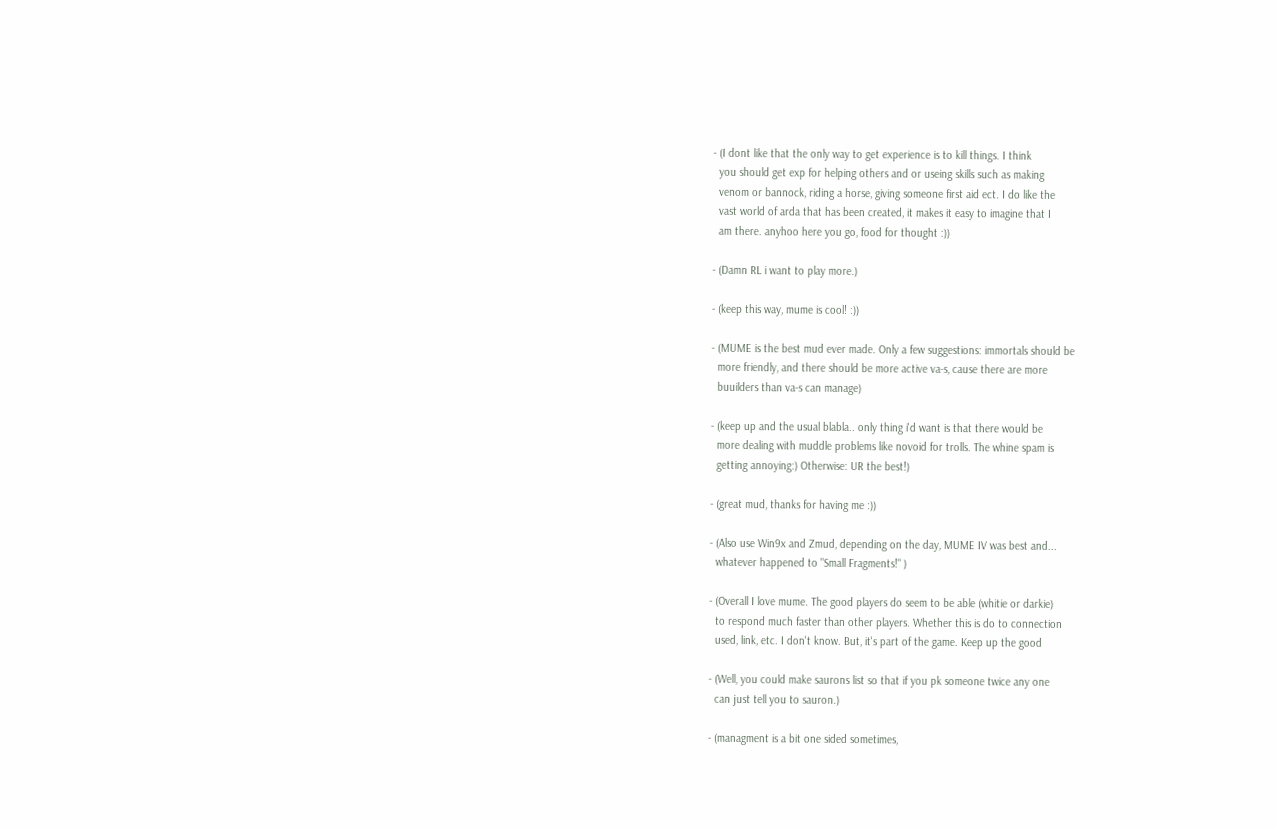- (I dont like that the only way to get experience is to kill things. I think
  you should get exp for helping others and or useing skills such as making
  venom or bannock, riding a horse, giving someone first aid ect. I do like the
  vast world of arda that has been created, it makes it easy to imagine that I
  am there. anyhoo here you go, food for thought :))

- (Damn RL i want to play more.)

- (keep this way, mume is cool! :))

- (MUME is the best mud ever made. Only a few suggestions: immortals should be
  more friendly, and there should be more active va-s, cause there are more
  buuilders than va-s can manage)

- (keep up and the usual blabla.. only thing i'd want is that there would be
  more dealing with muddle problems like novoid for trolls. The whine spam is
  getting annoying:) Otherwise: UR the best!)

- (great mud, thanks for having me :))

- (Also use Win9x and Zmud, depending on the day, MUME IV was best and...
  whatever happened to "Small Fragments!" )

- (Overall I love mume. The good players do seem to be able (whitie or darkie)
  to respond much faster than other players. Whether this is do to connection
  used, link, etc. I don't know. But, it's part of the game. Keep up the good

- (Well, you could make saurons list so that if you pk someone twice any one
  can just tell you to sauron.)

- (managment is a bit one sided sometimes,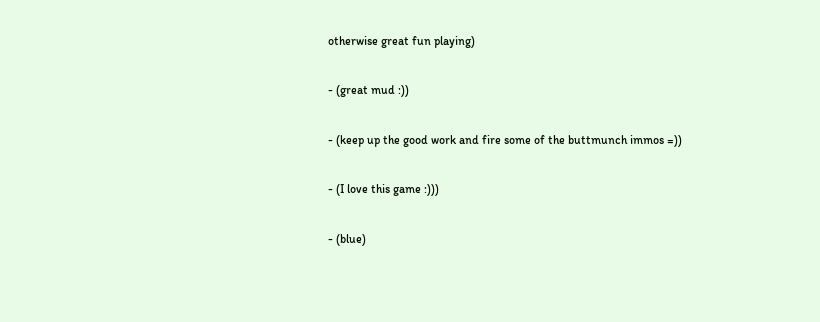otherwise great fun playing)

- (great mud :))

- (keep up the good work and fire some of the buttmunch immos =))

- (I love this game :)))

- (blue)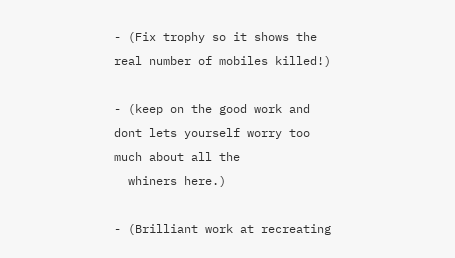- (Fix trophy so it shows the real number of mobiles killed!)

- (keep on the good work and dont lets yourself worry too much about all the
  whiners here.)

- (Brilliant work at recreating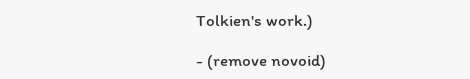Tolkien's work.)

- (remove novoid)